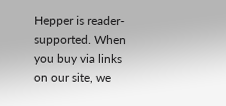Hepper is reader-supported. When you buy via links on our site, we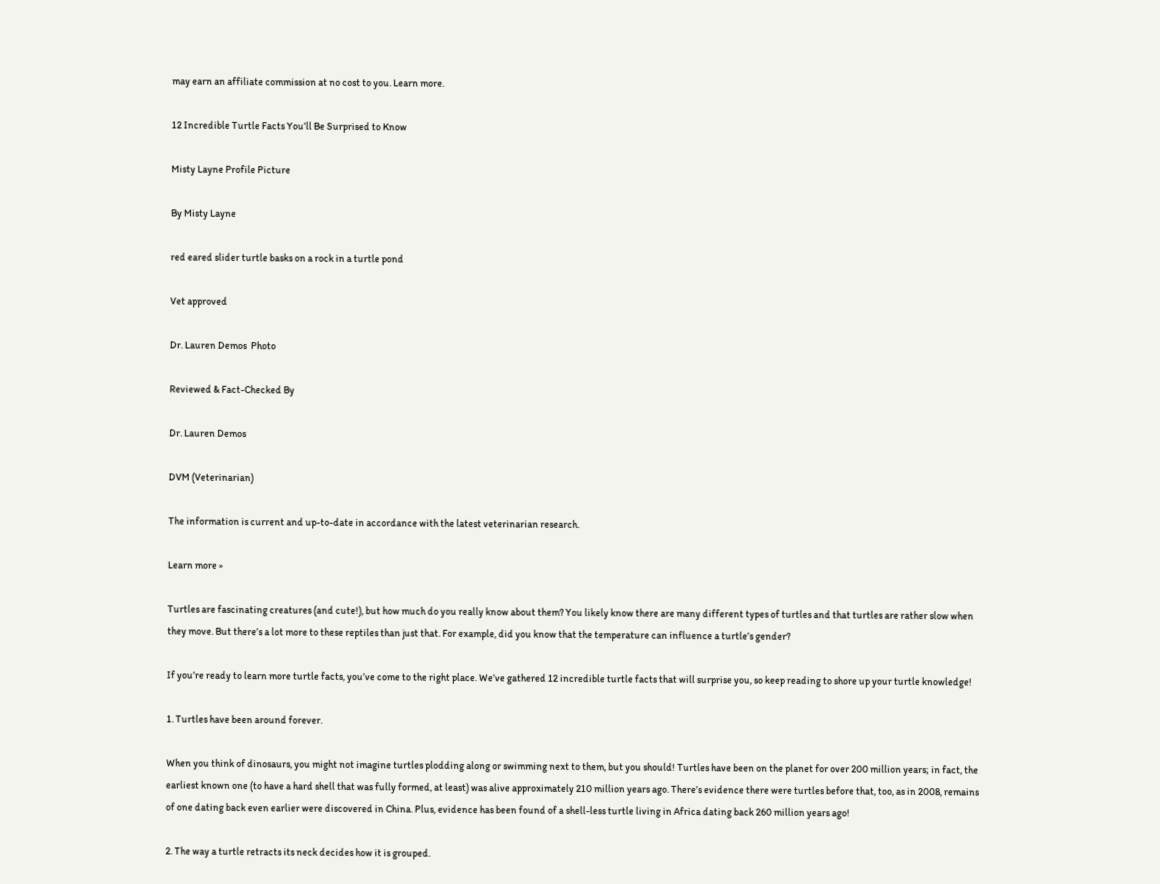may earn an affiliate commission at no cost to you. Learn more.

12 Incredible Turtle Facts You’ll Be Surprised to Know

Misty Layne Profile Picture

By Misty Layne

red eared slider turtle basks on a rock in a turtle pond

Vet approved

Dr. Lauren Demos  Photo

Reviewed & Fact-Checked By

Dr. Lauren Demos

DVM (Veterinarian)

The information is current and up-to-date in accordance with the latest veterinarian research.

Learn more »

Turtles are fascinating creatures (and cute!), but how much do you really know about them? You likely know there are many different types of turtles and that turtles are rather slow when they move. But there’s a lot more to these reptiles than just that. For example, did you know that the temperature can influence a turtle’s gender?

If you’re ready to learn more turtle facts, you’ve come to the right place. We’ve gathered 12 incredible turtle facts that will surprise you, so keep reading to shore up your turtle knowledge!

1. Turtles have been around forever.

When you think of dinosaurs, you might not imagine turtles plodding along or swimming next to them, but you should! Turtles have been on the planet for over 200 million years; in fact, the earliest known one (to have a hard shell that was fully formed, at least) was alive approximately 210 million years ago. There’s evidence there were turtles before that, too, as in 2008, remains of one dating back even earlier were discovered in China. Plus, evidence has been found of a shell-less turtle living in Africa dating back 260 million years ago!

2. The way a turtle retracts its neck decides how it is grouped.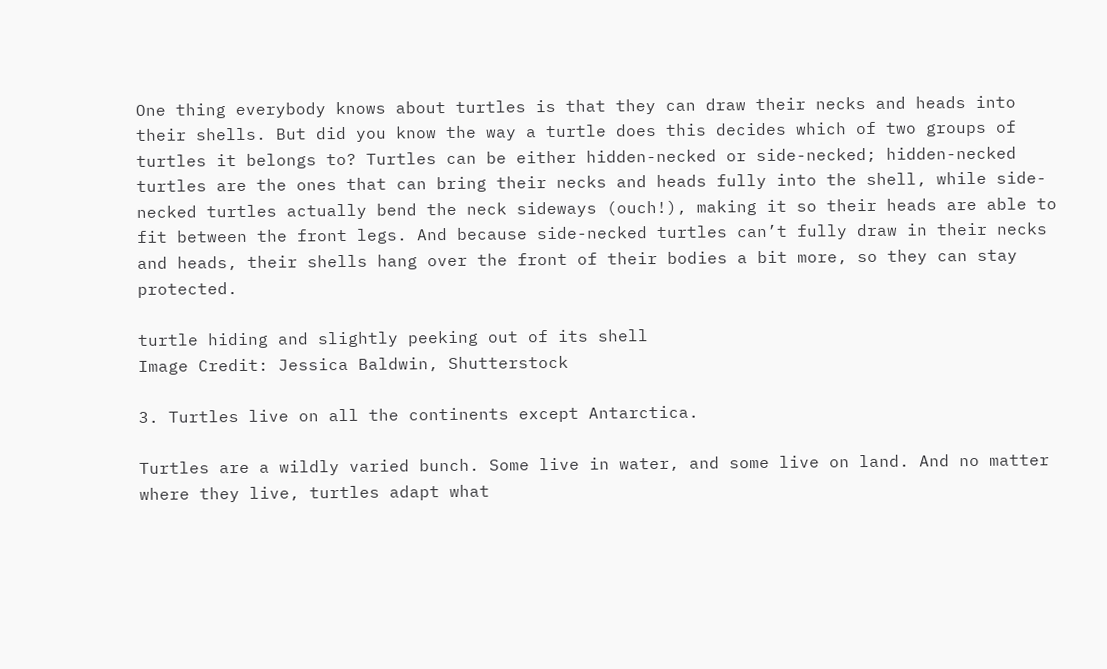One thing everybody knows about turtles is that they can draw their necks and heads into their shells. But did you know the way a turtle does this decides which of two groups of turtles it belongs to? Turtles can be either hidden-necked or side-necked; hidden-necked turtles are the ones that can bring their necks and heads fully into the shell, while side-necked turtles actually bend the neck sideways (ouch!), making it so their heads are able to fit between the front legs. And because side-necked turtles can’t fully draw in their necks and heads, their shells hang over the front of their bodies a bit more, so they can stay protected.

turtle hiding and slightly peeking out of its shell
Image Credit: Jessica Baldwin, Shutterstock

3. Turtles live on all the continents except Antarctica.

Turtles are a wildly varied bunch. Some live in water, and some live on land. And no matter where they live, turtles adapt what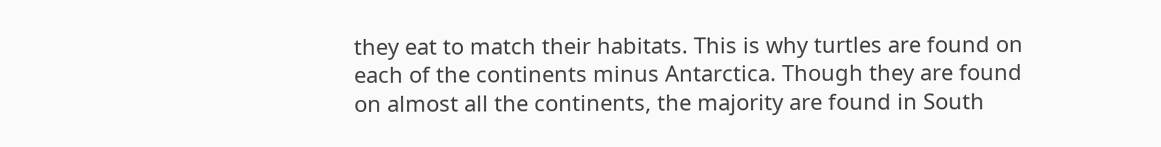they eat to match their habitats. This is why turtles are found on each of the continents minus Antarctica. Though they are found on almost all the continents, the majority are found in South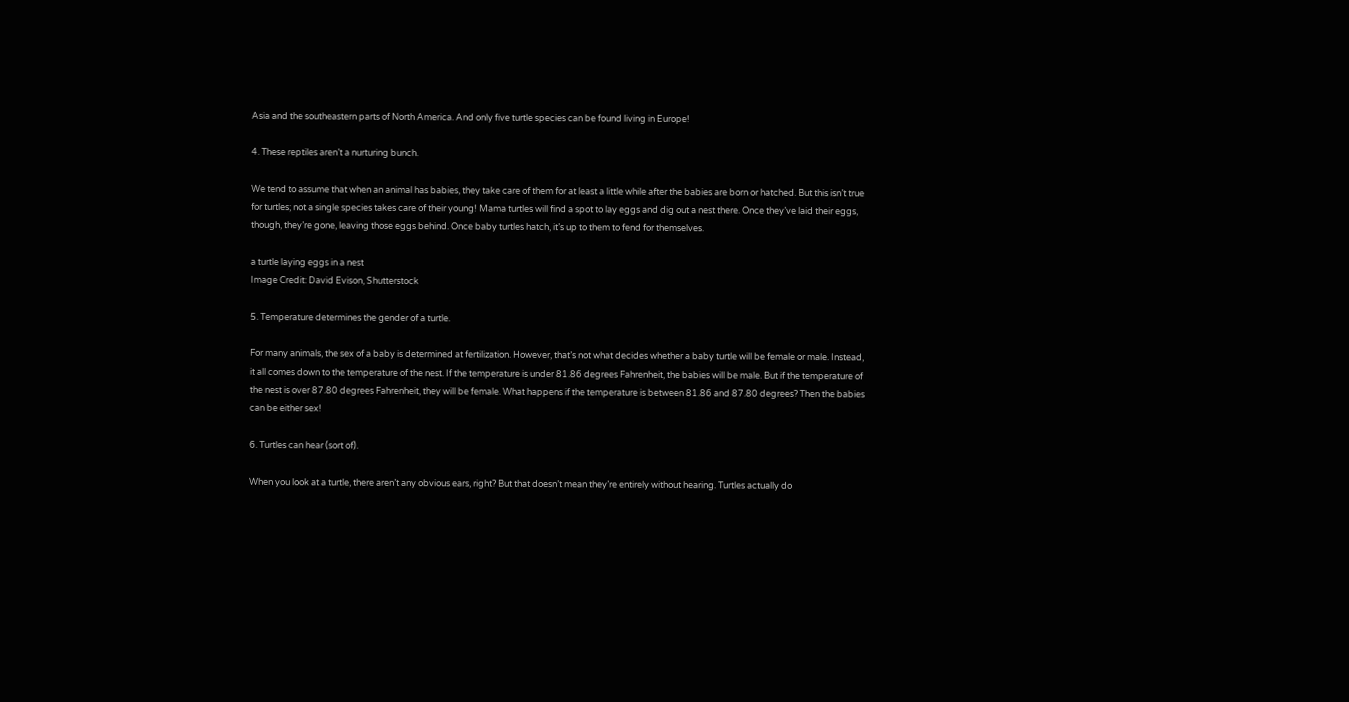Asia and the southeastern parts of North America. And only five turtle species can be found living in Europe!

4. These reptiles aren’t a nurturing bunch.

We tend to assume that when an animal has babies, they take care of them for at least a little while after the babies are born or hatched. But this isn’t true for turtles; not a single species takes care of their young! Mama turtles will find a spot to lay eggs and dig out a nest there. Once they’ve laid their eggs, though, they’re gone, leaving those eggs behind. Once baby turtles hatch, it’s up to them to fend for themselves.

a turtle laying eggs in a nest
Image Credit: David Evison, Shutterstock

5. Temperature determines the gender of a turtle.

For many animals, the sex of a baby is determined at fertilization. However, that’s not what decides whether a baby turtle will be female or male. Instead, it all comes down to the temperature of the nest. If the temperature is under 81.86 degrees Fahrenheit, the babies will be male. But if the temperature of the nest is over 87.80 degrees Fahrenheit, they will be female. What happens if the temperature is between 81.86 and 87.80 degrees? Then the babies can be either sex!

6. Turtles can hear (sort of).

When you look at a turtle, there aren’t any obvious ears, right? But that doesn’t mean they’re entirely without hearing. Turtles actually do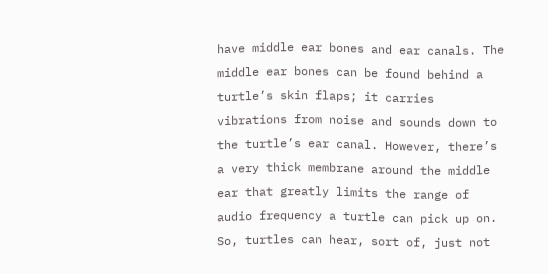have middle ear bones and ear canals. The middle ear bones can be found behind a turtle’s skin flaps; it carries vibrations from noise and sounds down to the turtle’s ear canal. However, there’s a very thick membrane around the middle ear that greatly limits the range of audio frequency a turtle can pick up on. So, turtles can hear, sort of, just not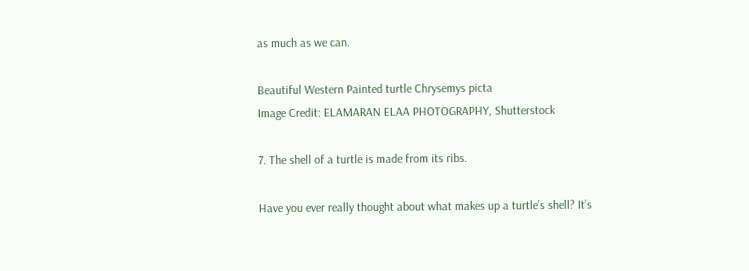as much as we can.

Beautiful Western Painted turtle Chrysemys picta
Image Credit: ELAMARAN ELAA PHOTOGRAPHY, Shutterstock

7. The shell of a turtle is made from its ribs.

Have you ever really thought about what makes up a turtle’s shell? It’s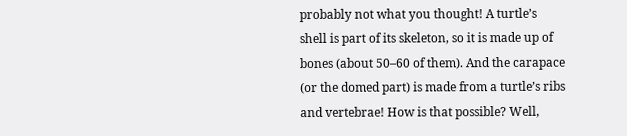probably not what you thought! A turtle’s shell is part of its skeleton, so it is made up of bones (about 50–60 of them). And the carapace (or the domed part) is made from a turtle’s ribs and vertebrae! How is that possible? Well,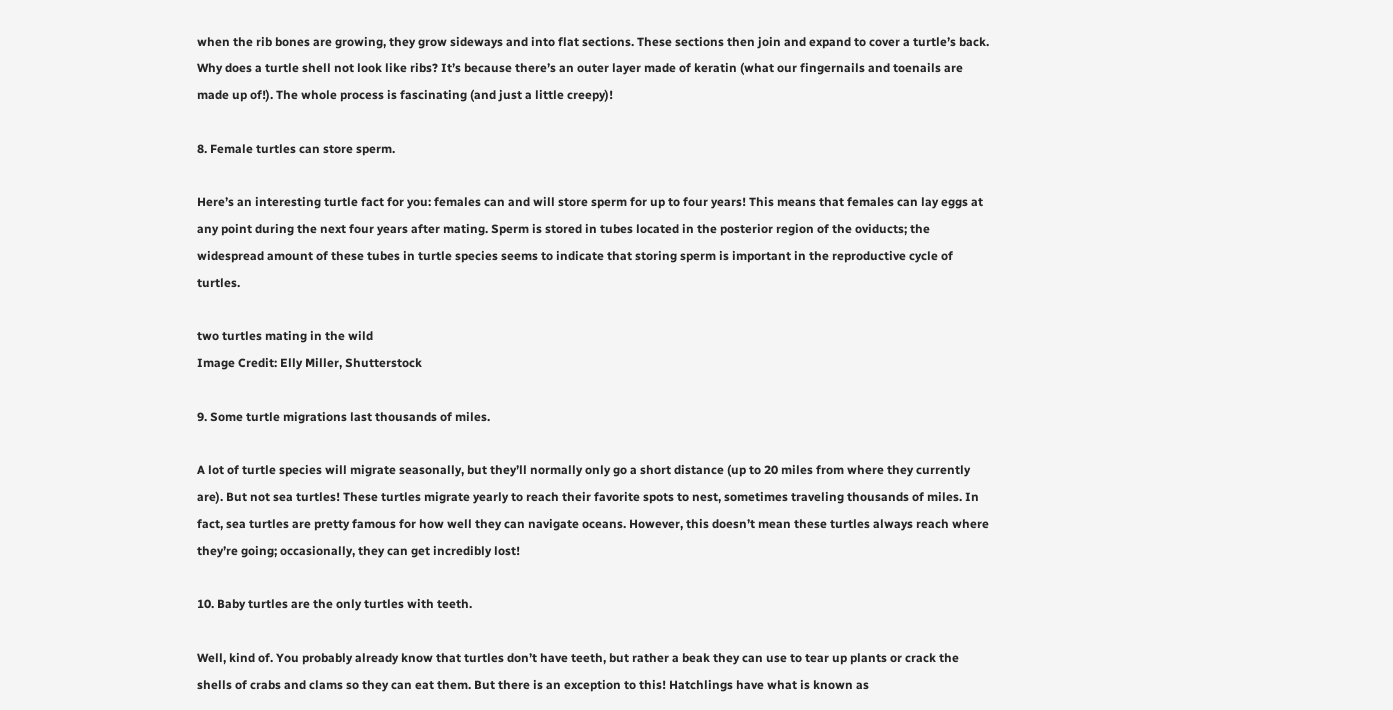when the rib bones are growing, they grow sideways and into flat sections. These sections then join and expand to cover a turtle’s back. Why does a turtle shell not look like ribs? It’s because there’s an outer layer made of keratin (what our fingernails and toenails are made up of!). The whole process is fascinating (and just a little creepy)!

8. Female turtles can store sperm.

Here’s an interesting turtle fact for you: females can and will store sperm for up to four years! This means that females can lay eggs at any point during the next four years after mating. Sperm is stored in tubes located in the posterior region of the oviducts; the widespread amount of these tubes in turtle species seems to indicate that storing sperm is important in the reproductive cycle of turtles.

two turtles mating in the wild
Image Credit: Elly Miller, Shutterstock

9. Some turtle migrations last thousands of miles.

A lot of turtle species will migrate seasonally, but they’ll normally only go a short distance (up to 20 miles from where they currently are). But not sea turtles! These turtles migrate yearly to reach their favorite spots to nest, sometimes traveling thousands of miles. In fact, sea turtles are pretty famous for how well they can navigate oceans. However, this doesn’t mean these turtles always reach where they’re going; occasionally, they can get incredibly lost!

10. Baby turtles are the only turtles with teeth.

Well, kind of. You probably already know that turtles don’t have teeth, but rather a beak they can use to tear up plants or crack the shells of crabs and clams so they can eat them. But there is an exception to this! Hatchlings have what is known as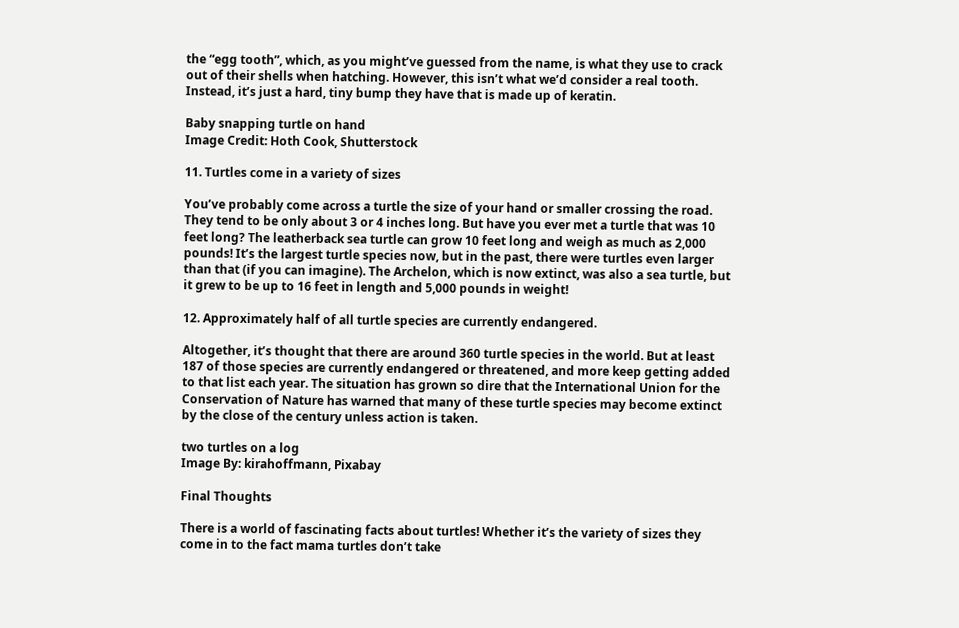the “egg tooth”, which, as you might’ve guessed from the name, is what they use to crack out of their shells when hatching. However, this isn’t what we’d consider a real tooth. Instead, it’s just a hard, tiny bump they have that is made up of keratin.

Baby snapping turtle on hand
Image Credit: Hoth Cook, Shutterstock

11. Turtles come in a variety of sizes

You’ve probably come across a turtle the size of your hand or smaller crossing the road. They tend to be only about 3 or 4 inches long. But have you ever met a turtle that was 10 feet long? The leatherback sea turtle can grow 10 feet long and weigh as much as 2,000 pounds! It’s the largest turtle species now, but in the past, there were turtles even larger than that (if you can imagine). The Archelon, which is now extinct, was also a sea turtle, but it grew to be up to 16 feet in length and 5,000 pounds in weight!

12. Approximately half of all turtle species are currently endangered.

Altogether, it’s thought that there are around 360 turtle species in the world. But at least 187 of those species are currently endangered or threatened, and more keep getting added to that list each year. The situation has grown so dire that the International Union for the Conservation of Nature has warned that many of these turtle species may become extinct by the close of the century unless action is taken.

two turtles on a log
Image By: kirahoffmann, Pixabay

Final Thoughts

There is a world of fascinating facts about turtles! Whether it’s the variety of sizes they come in to the fact mama turtles don’t take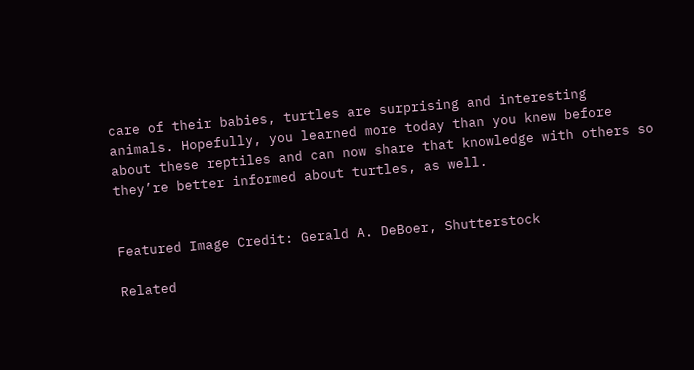care of their babies, turtles are surprising and interesting animals. Hopefully, you learned more today than you knew before about these reptiles and can now share that knowledge with others so they’re better informed about turtles, as well.


Featured Image Credit: Gerald A. DeBoer, Shutterstock

Related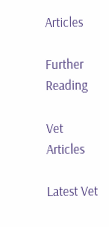Articles

Further Reading

Vet Articles

Latest Vet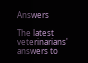Answers

The latest veterinarians' answers to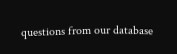questions from our database